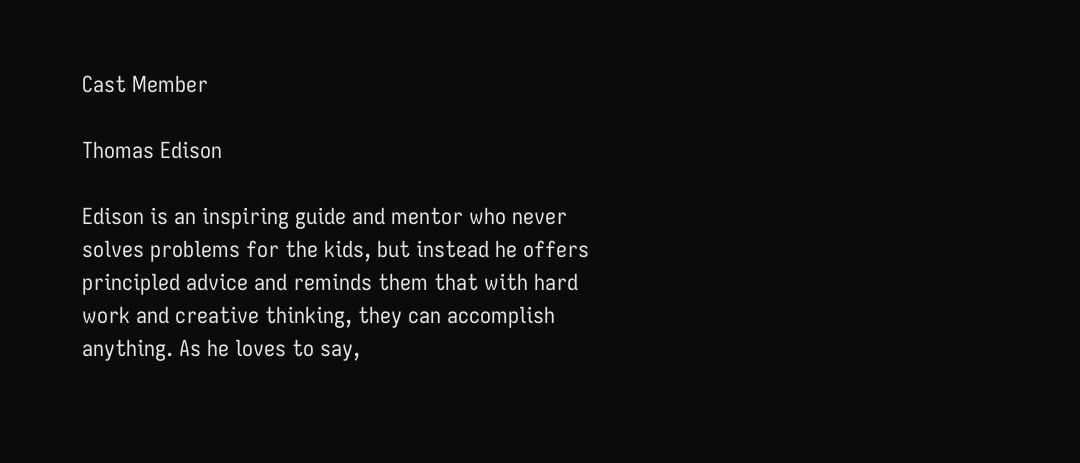Cast Member

Thomas Edison

Edison is an inspiring guide and mentor who never solves problems for the kids, but instead he offers principled advice and reminds them that with hard work and creative thinking, they can accomplish anything. As he loves to say,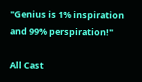"Genius is 1% inspiration and 99% perspiration!"

All Cast